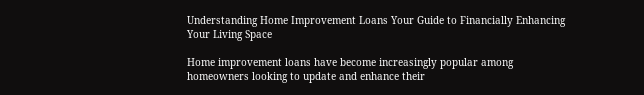Understanding Home Improvement Loans Your Guide to Financially Enhancing Your Living Space

Home improvement loans have become increasingly popular among homeowners looking to update and enhance their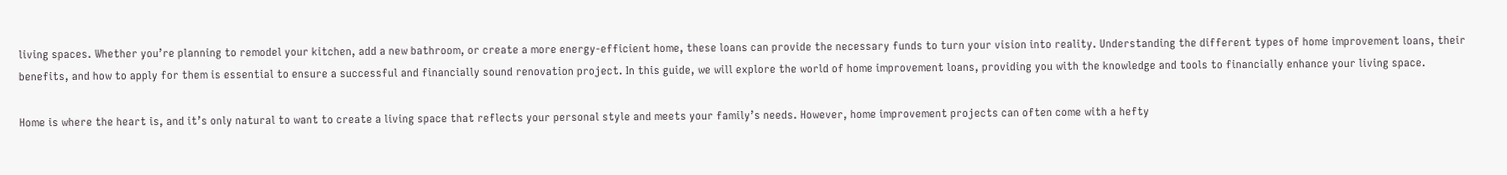living spaces. Whether you’re planning to remodel your kitchen, add a new bathroom, or create a more energy-efficient home, these loans can provide the necessary funds to turn your vision into reality. Understanding the different types of home improvement loans, their benefits, and how to apply for them is essential to ensure a successful and financially sound renovation project. In this guide, we will explore the world of home improvement loans, providing you with the knowledge and tools to financially enhance your living space.

Home is where the heart is, and it’s only natural to want to create a living space that reflects your personal style and meets your family’s needs. However, home improvement projects can often come with a hefty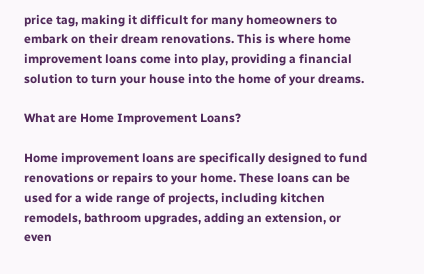price tag, making it difficult for many homeowners to embark on their dream renovations. This is where home improvement loans come into play, providing a financial solution to turn your house into the home of your dreams.

What are Home Improvement Loans?

Home improvement loans are specifically designed to fund renovations or repairs to your home. These loans can be used for a wide range of projects, including kitchen remodels, bathroom upgrades, adding an extension, or even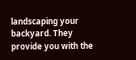landscaping your backyard. They provide you with the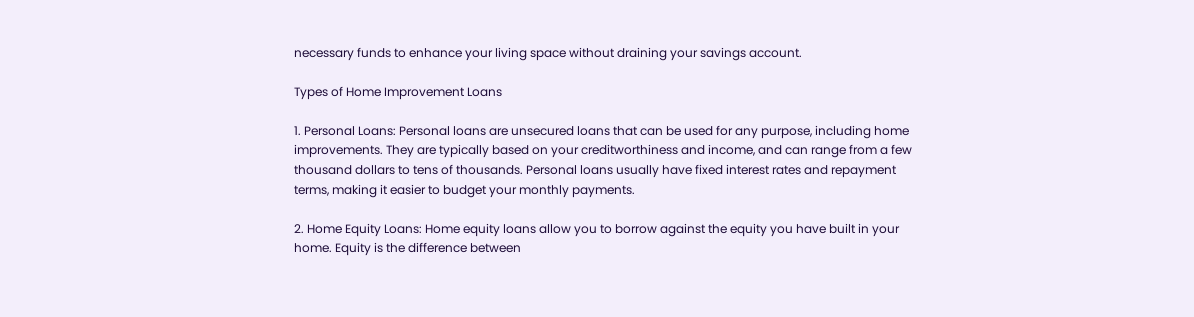necessary funds to enhance your living space without draining your savings account.

Types of Home Improvement Loans

1. Personal Loans: Personal loans are unsecured loans that can be used for any purpose, including home improvements. They are typically based on your creditworthiness and income, and can range from a few thousand dollars to tens of thousands. Personal loans usually have fixed interest rates and repayment terms, making it easier to budget your monthly payments.

2. Home Equity Loans: Home equity loans allow you to borrow against the equity you have built in your home. Equity is the difference between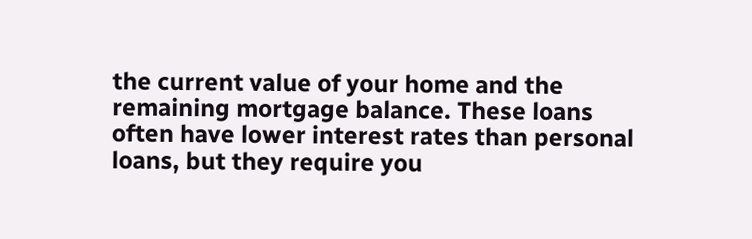the current value of your home and the remaining mortgage balance. These loans often have lower interest rates than personal loans, but they require you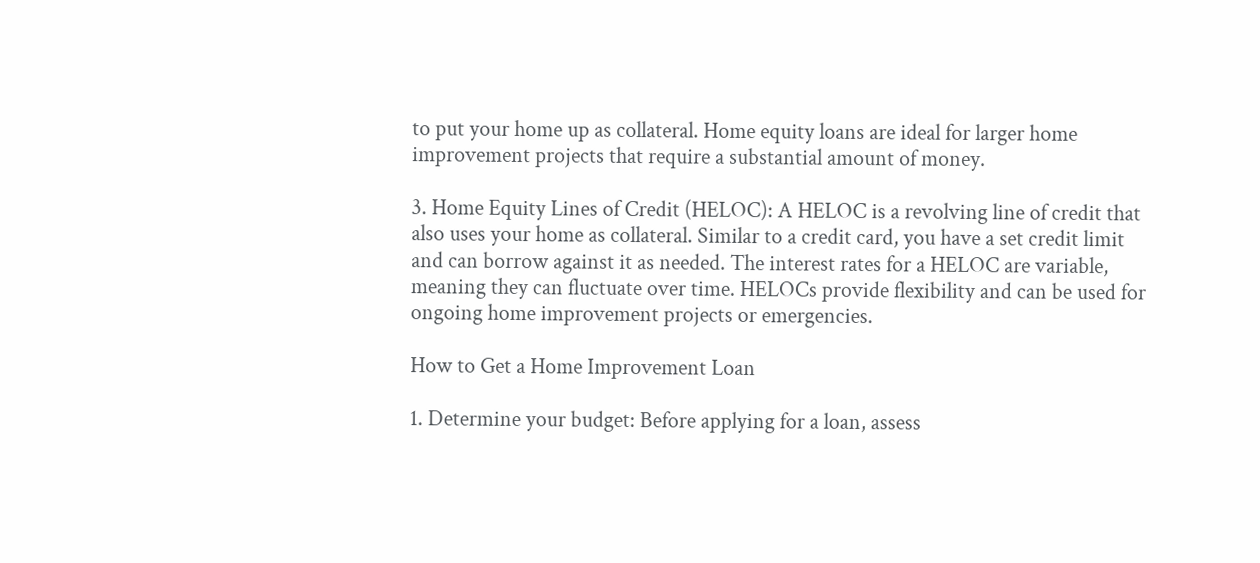to put your home up as collateral. Home equity loans are ideal for larger home improvement projects that require a substantial amount of money.

3. Home Equity Lines of Credit (HELOC): A HELOC is a revolving line of credit that also uses your home as collateral. Similar to a credit card, you have a set credit limit and can borrow against it as needed. The interest rates for a HELOC are variable, meaning they can fluctuate over time. HELOCs provide flexibility and can be used for ongoing home improvement projects or emergencies.

How to Get a Home Improvement Loan

1. Determine your budget: Before applying for a loan, assess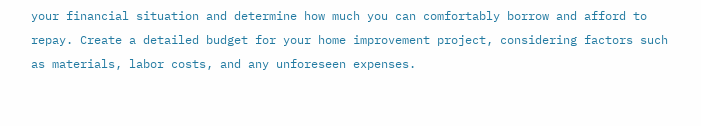your financial situation and determine how much you can comfortably borrow and afford to repay. Create a detailed budget for your home improvement project, considering factors such as materials, labor costs, and any unforeseen expenses.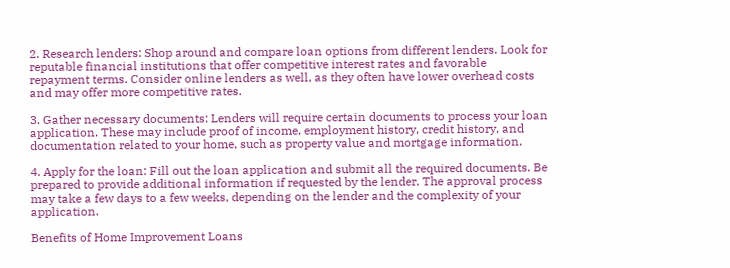2. Research lenders: Shop around and compare loan options from different lenders. Look for reputable financial institutions that offer competitive interest rates and favorable repayment terms. Consider online lenders as well, as they often have lower overhead costs and may offer more competitive rates.

3. Gather necessary documents: Lenders will require certain documents to process your loan application. These may include proof of income, employment history, credit history, and documentation related to your home, such as property value and mortgage information.

4. Apply for the loan: Fill out the loan application and submit all the required documents. Be prepared to provide additional information if requested by the lender. The approval process may take a few days to a few weeks, depending on the lender and the complexity of your application.

Benefits of Home Improvement Loans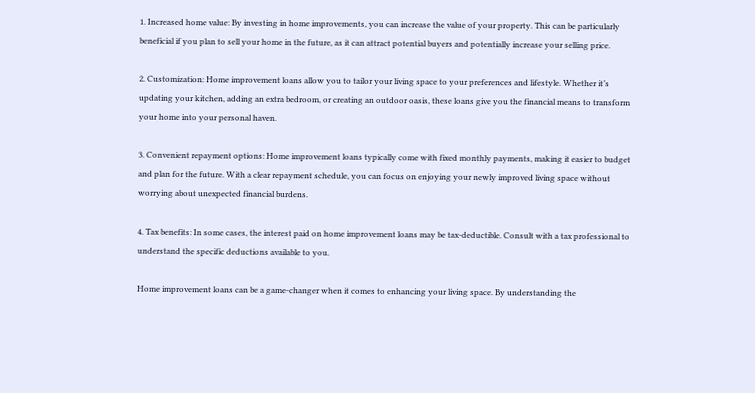1. Increased home value: By investing in home improvements, you can increase the value of your property. This can be particularly beneficial if you plan to sell your home in the future, as it can attract potential buyers and potentially increase your selling price.

2. Customization: Home improvement loans allow you to tailor your living space to your preferences and lifestyle. Whether it’s updating your kitchen, adding an extra bedroom, or creating an outdoor oasis, these loans give you the financial means to transform your home into your personal haven.

3. Convenient repayment options: Home improvement loans typically come with fixed monthly payments, making it easier to budget and plan for the future. With a clear repayment schedule, you can focus on enjoying your newly improved living space without worrying about unexpected financial burdens.

4. Tax benefits: In some cases, the interest paid on home improvement loans may be tax-deductible. Consult with a tax professional to understand the specific deductions available to you.

Home improvement loans can be a game-changer when it comes to enhancing your living space. By understanding the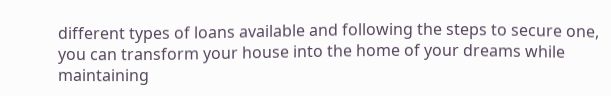different types of loans available and following the steps to secure one, you can transform your house into the home of your dreams while maintaining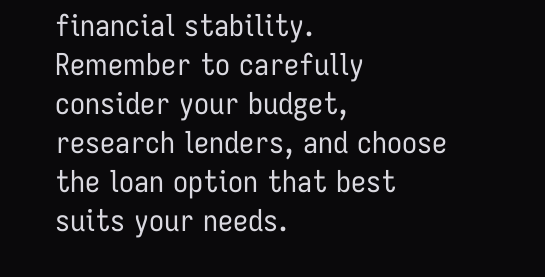financial stability. Remember to carefully consider your budget, research lenders, and choose the loan option that best suits your needs.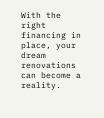With the right financing in place, your dream renovations can become a reality.